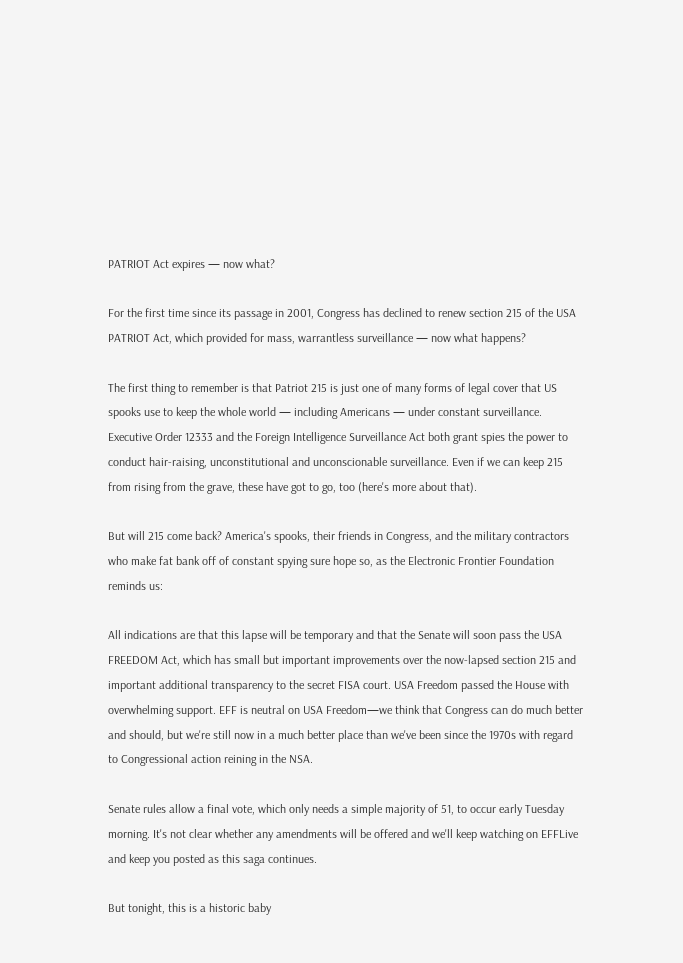PATRIOT Act expires — now what?

For the first time since its passage in 2001, Congress has declined to renew section 215 of the USA PATRIOT Act, which provided for mass, warrantless surveillance — now what happens?

The first thing to remember is that Patriot 215 is just one of many forms of legal cover that US spooks use to keep the whole world — including Americans — under constant surveillance. Executive Order 12333 and the Foreign Intelligence Surveillance Act both grant spies the power to conduct hair-raising, unconstitutional and unconscionable surveillance. Even if we can keep 215 from rising from the grave, these have got to go, too (here's more about that).

But will 215 come back? America's spooks, their friends in Congress, and the military contractors who make fat bank off of constant spying sure hope so, as the Electronic Frontier Foundation reminds us:

All indications are that this lapse will be temporary and that the Senate will soon pass the USA FREEDOM Act, which has small but important improvements over the now-lapsed section 215 and important additional transparency to the secret FISA court. USA Freedom passed the House with overwhelming support. EFF is neutral on USA Freedom—we think that Congress can do much better and should, but we're still now in a much better place than we've been since the 1970s with regard to Congressional action reining in the NSA.

Senate rules allow a final vote, which only needs a simple majority of 51, to occur early Tuesday morning. It's not clear whether any amendments will be offered and we'll keep watching on EFFLive and keep you posted as this saga continues.

But tonight, this is a historic baby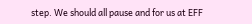step. We should all pause and for us at EFF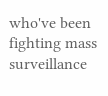who've been fighting mass surveillance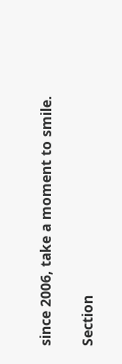since 2006, take a moment to smile.

Section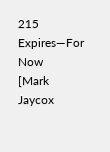215 Expires—For Now
[Mark Jaycox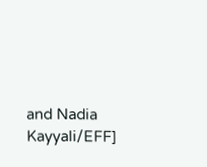and Nadia Kayyali/EFF]